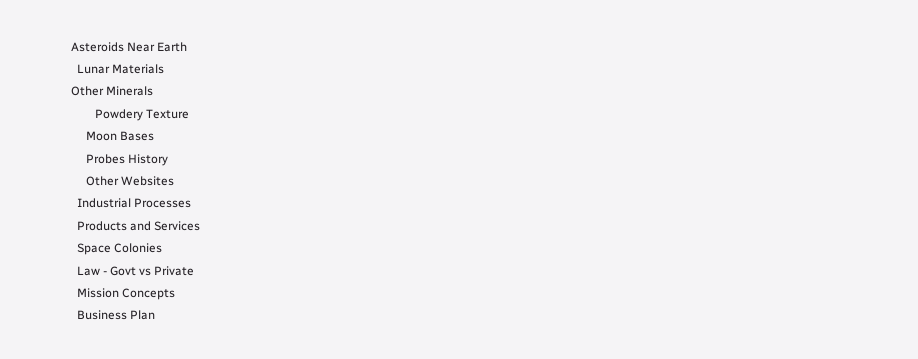Asteroids Near Earth
  Lunar Materials
Other Minerals
        Powdery Texture
     Moon Bases
     Probes History
     Other Websites
  Industrial Processes
  Products and Services
  Space Colonies
  Law - Govt vs Private
  Mission Concepts
  Business Plan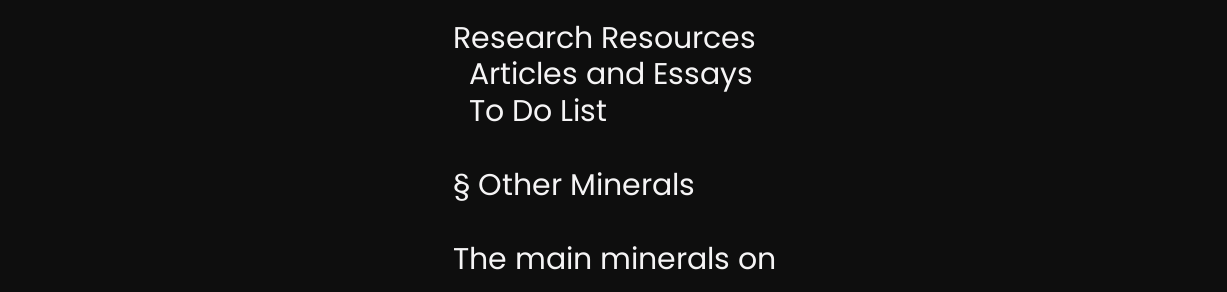Research Resources
  Articles and Essays
  To Do List

§ Other Minerals

The main minerals on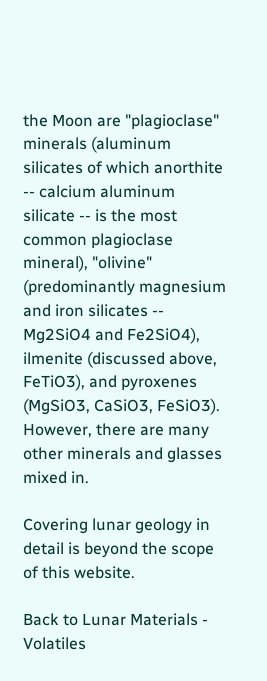the Moon are "plagioclase" minerals (aluminum silicates of which anorthite -- calcium aluminum silicate -- is the most common plagioclase mineral), "olivine" (predominantly magnesium and iron silicates -- Mg2SiO4 and Fe2SiO4), ilmenite (discussed above, FeTiO3), and pyroxenes (MgSiO3, CaSiO3, FeSiO3). However, there are many other minerals and glasses mixed in.

Covering lunar geology in detail is beyond the scope of this website.

Back to Lunar Materials - Volatiles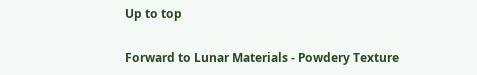Up to top

Forward to Lunar Materials - Powdery Texture